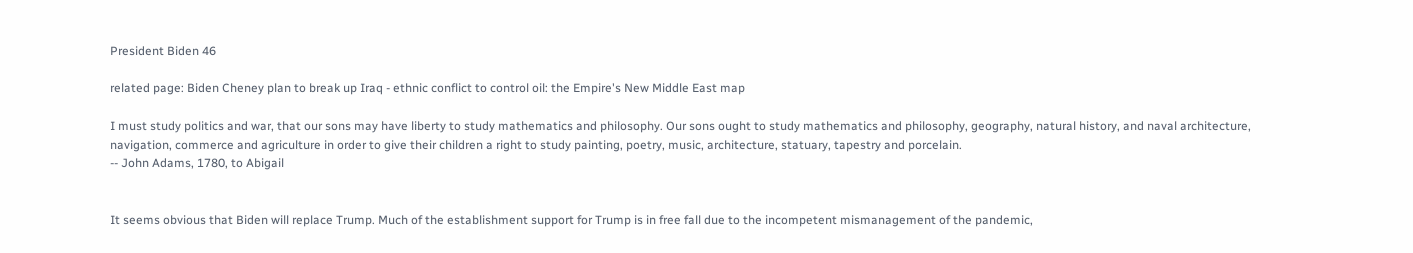President Biden 46

related page: Biden Cheney plan to break up Iraq - ethnic conflict to control oil: the Empire's New Middle East map

I must study politics and war, that our sons may have liberty to study mathematics and philosophy. Our sons ought to study mathematics and philosophy, geography, natural history, and naval architecture, navigation, commerce and agriculture in order to give their children a right to study painting, poetry, music, architecture, statuary, tapestry and porcelain.
-- John Adams, 1780, to Abigail


It seems obvious that Biden will replace Trump. Much of the establishment support for Trump is in free fall due to the incompetent mismanagement of the pandemic,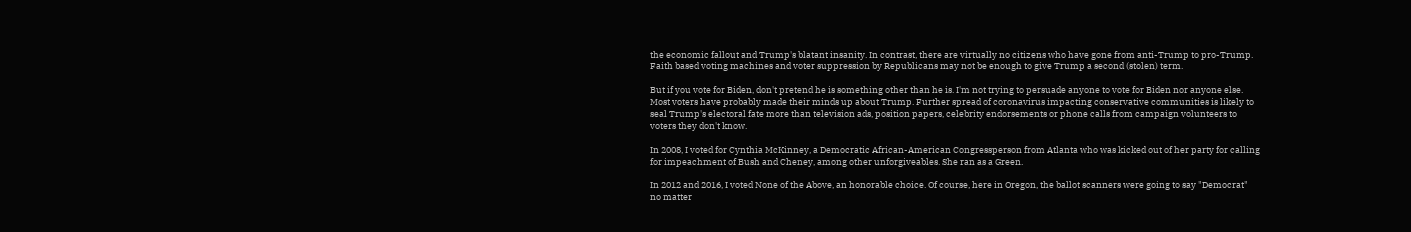the economic fallout and Trump's blatant insanity. In contrast, there are virtually no citizens who have gone from anti-Trump to pro-Trump. Faith based voting machines and voter suppression by Republicans may not be enough to give Trump a second (stolen) term.

But if you vote for Biden, don't pretend he is something other than he is. I'm not trying to persuade anyone to vote for Biden nor anyone else. Most voters have probably made their minds up about Trump. Further spread of coronavirus impacting conservative communities is likely to seal Trump's electoral fate more than television ads, position papers, celebrity endorsements or phone calls from campaign volunteers to voters they don't know.

In 2008, I voted for Cynthia McKinney, a Democratic African-American Congressperson from Atlanta who was kicked out of her party for calling for impeachment of Bush and Cheney, among other unforgiveables. She ran as a Green.

In 2012 and 2016, I voted None of the Above, an honorable choice. Of course, here in Oregon, the ballot scanners were going to say "Democrat" no matter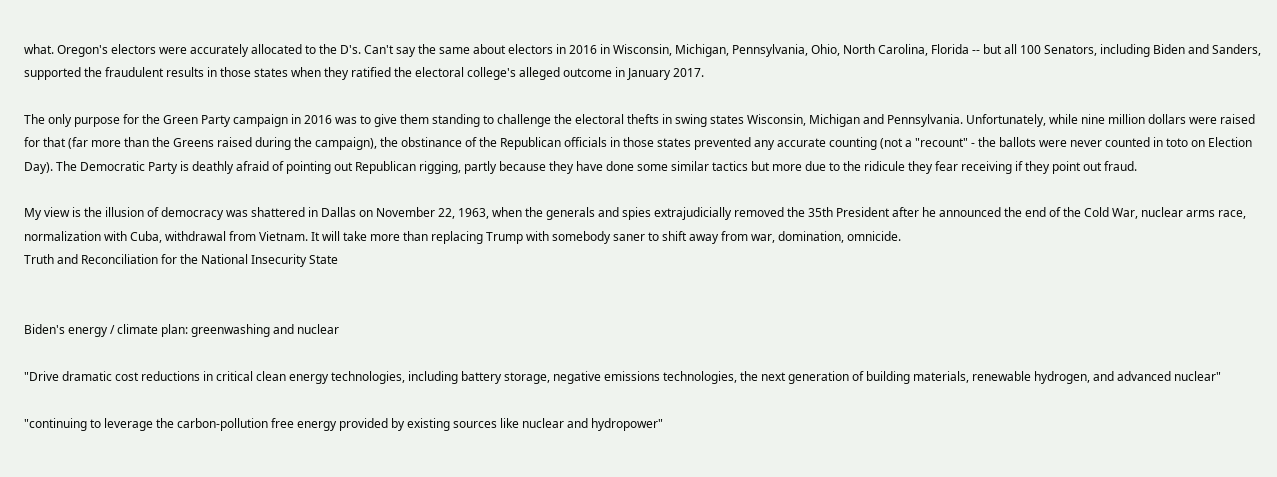what. Oregon's electors were accurately allocated to the D's. Can't say the same about electors in 2016 in Wisconsin, Michigan, Pennsylvania, Ohio, North Carolina, Florida -- but all 100 Senators, including Biden and Sanders, supported the fraudulent results in those states when they ratified the electoral college's alleged outcome in January 2017.

The only purpose for the Green Party campaign in 2016 was to give them standing to challenge the electoral thefts in swing states Wisconsin, Michigan and Pennsylvania. Unfortunately, while nine million dollars were raised for that (far more than the Greens raised during the campaign), the obstinance of the Republican officials in those states prevented any accurate counting (not a "recount" - the ballots were never counted in toto on Election Day). The Democratic Party is deathly afraid of pointing out Republican rigging, partly because they have done some similar tactics but more due to the ridicule they fear receiving if they point out fraud.

My view is the illusion of democracy was shattered in Dallas on November 22, 1963, when the generals and spies extrajudicially removed the 35th President after he announced the end of the Cold War, nuclear arms race, normalization with Cuba, withdrawal from Vietnam. It will take more than replacing Trump with somebody saner to shift away from war, domination, omnicide.
Truth and Reconciliation for the National Insecurity State


Biden's energy / climate plan: greenwashing and nuclear

"Drive dramatic cost reductions in critical clean energy technologies, including battery storage, negative emissions technologies, the next generation of building materials, renewable hydrogen, and advanced nuclear"

"continuing to leverage the carbon-pollution free energy provided by existing sources like nuclear and hydropower"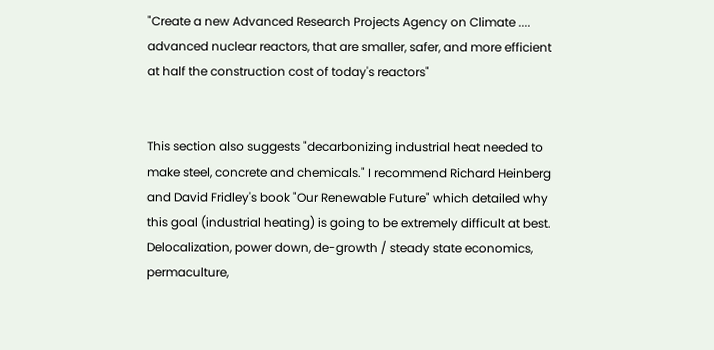"Create a new Advanced Research Projects Agency on Climate .... advanced nuclear reactors, that are smaller, safer, and more efficient at half the construction cost of today's reactors"


This section also suggests "decarbonizing industrial heat needed to make steel, concrete and chemicals." I recommend Richard Heinberg and David Fridley's book "Our Renewable Future" which detailed why this goal (industrial heating) is going to be extremely difficult at best. Delocalization, power down, de-growth / steady state economics, permaculture,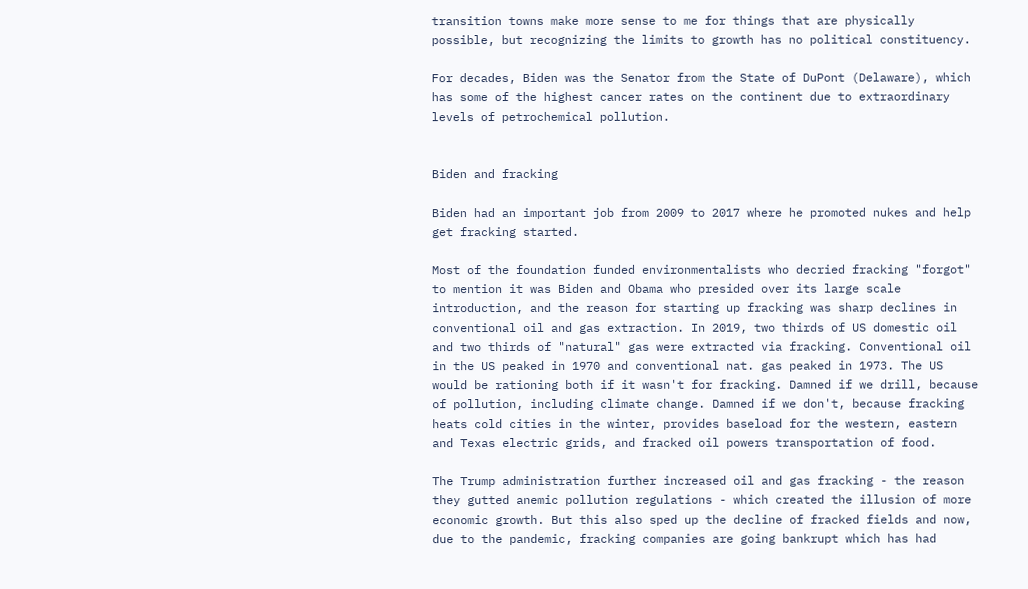transition towns make more sense to me for things that are physically possible, but recognizing the limits to growth has no political constituency.

For decades, Biden was the Senator from the State of DuPont (Delaware), which has some of the highest cancer rates on the continent due to extraordinary levels of petrochemical pollution.


Biden and fracking

Biden had an important job from 2009 to 2017 where he promoted nukes and help get fracking started.

Most of the foundation funded environmentalists who decried fracking "forgot" to mention it was Biden and Obama who presided over its large scale introduction, and the reason for starting up fracking was sharp declines in conventional oil and gas extraction. In 2019, two thirds of US domestic oil and two thirds of "natural" gas were extracted via fracking. Conventional oil in the US peaked in 1970 and conventional nat. gas peaked in 1973. The US would be rationing both if it wasn't for fracking. Damned if we drill, because of pollution, including climate change. Damned if we don't, because fracking heats cold cities in the winter, provides baseload for the western, eastern and Texas electric grids, and fracked oil powers transportation of food.

The Trump administration further increased oil and gas fracking - the reason they gutted anemic pollution regulations - which created the illusion of more economic growth. But this also sped up the decline of fracked fields and now, due to the pandemic, fracking companies are going bankrupt which has had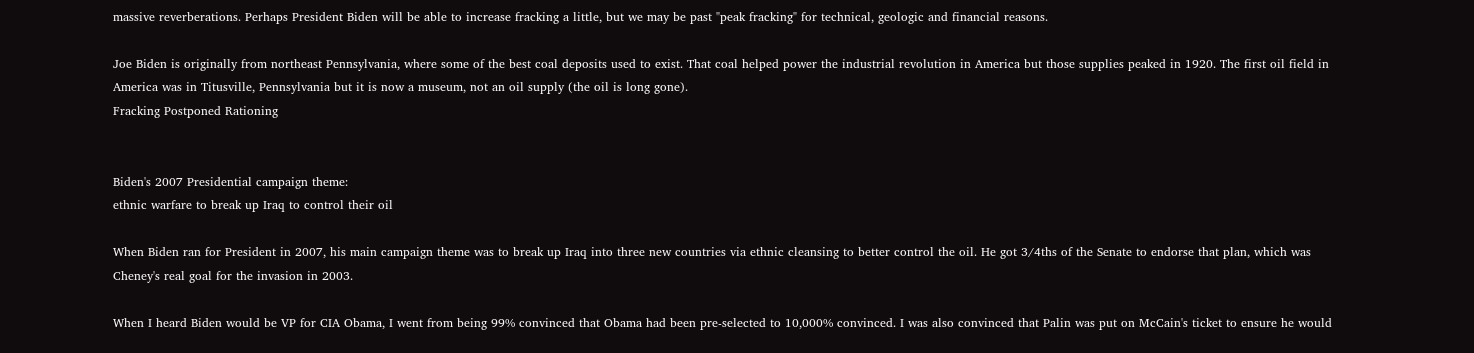massive reverberations. Perhaps President Biden will be able to increase fracking a little, but we may be past "peak fracking" for technical, geologic and financial reasons.

Joe Biden is originally from northeast Pennsylvania, where some of the best coal deposits used to exist. That coal helped power the industrial revolution in America but those supplies peaked in 1920. The first oil field in America was in Titusville, Pennsylvania but it is now a museum, not an oil supply (the oil is long gone).
Fracking Postponed Rationing


Biden's 2007 Presidential campaign theme:
ethnic warfare to break up Iraq to control their oil

When Biden ran for President in 2007, his main campaign theme was to break up Iraq into three new countries via ethnic cleansing to better control the oil. He got 3/4ths of the Senate to endorse that plan, which was Cheney's real goal for the invasion in 2003.

When I heard Biden would be VP for CIA Obama, I went from being 99% convinced that Obama had been pre-selected to 10,000% convinced. I was also convinced that Palin was put on McCain's ticket to ensure he would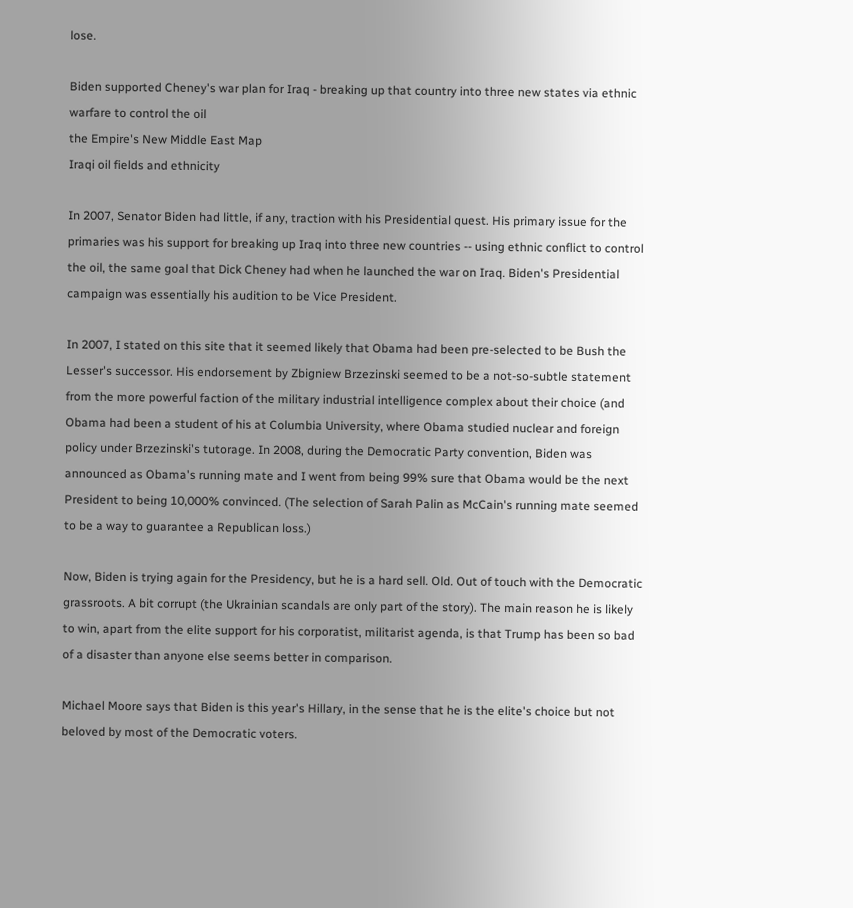lose.

Biden supported Cheney's war plan for Iraq - breaking up that country into three new states via ethnic warfare to control the oil
the Empire's New Middle East Map
Iraqi oil fields and ethnicity

In 2007, Senator Biden had little, if any, traction with his Presidential quest. His primary issue for the primaries was his support for breaking up Iraq into three new countries -- using ethnic conflict to control the oil, the same goal that Dick Cheney had when he launched the war on Iraq. Biden's Presidential campaign was essentially his audition to be Vice President.

In 2007, I stated on this site that it seemed likely that Obama had been pre-selected to be Bush the Lesser's successor. His endorsement by Zbigniew Brzezinski seemed to be a not-so-subtle statement from the more powerful faction of the military industrial intelligence complex about their choice (and Obama had been a student of his at Columbia University, where Obama studied nuclear and foreign policy under Brzezinski's tutorage. In 2008, during the Democratic Party convention, Biden was announced as Obama's running mate and I went from being 99% sure that Obama would be the next President to being 10,000% convinced. (The selection of Sarah Palin as McCain's running mate seemed to be a way to guarantee a Republican loss.)

Now, Biden is trying again for the Presidency, but he is a hard sell. Old. Out of touch with the Democratic grassroots. A bit corrupt (the Ukrainian scandals are only part of the story). The main reason he is likely to win, apart from the elite support for his corporatist, militarist agenda, is that Trump has been so bad of a disaster than anyone else seems better in comparison.

Michael Moore says that Biden is this year's Hillary, in the sense that he is the elite's choice but not beloved by most of the Democratic voters.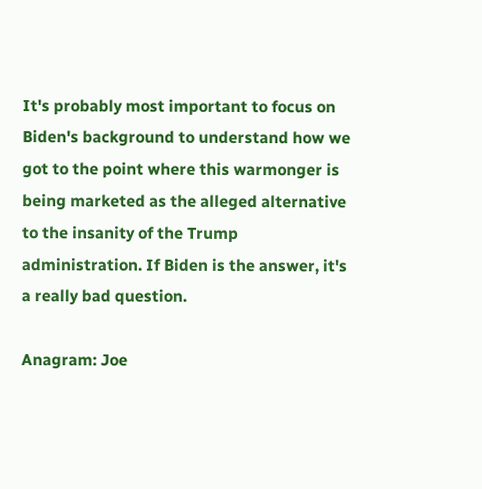It's probably most important to focus on Biden's background to understand how we got to the point where this warmonger is being marketed as the alleged alternative to the insanity of the Trump administration. If Biden is the answer, it's a really bad question.

Anagram: Joe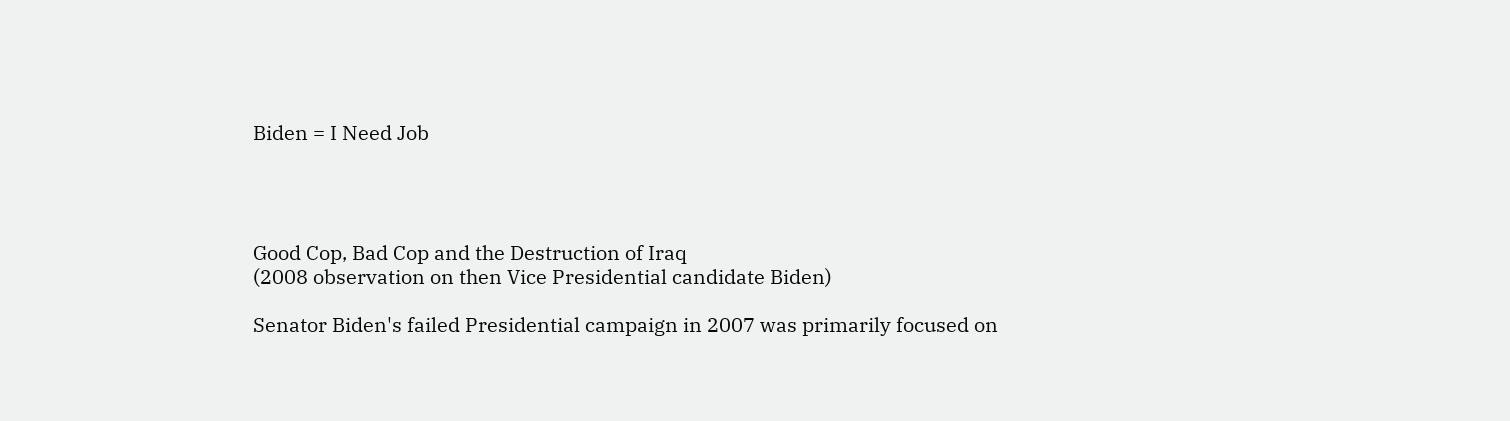Biden = I Need Job




Good Cop, Bad Cop and the Destruction of Iraq
(2008 observation on then Vice Presidential candidate Biden)

Senator Biden's failed Presidential campaign in 2007 was primarily focused on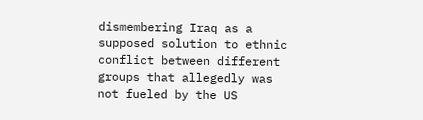dismembering Iraq as a supposed solution to ethnic conflict between different groups that allegedly was not fueled by the US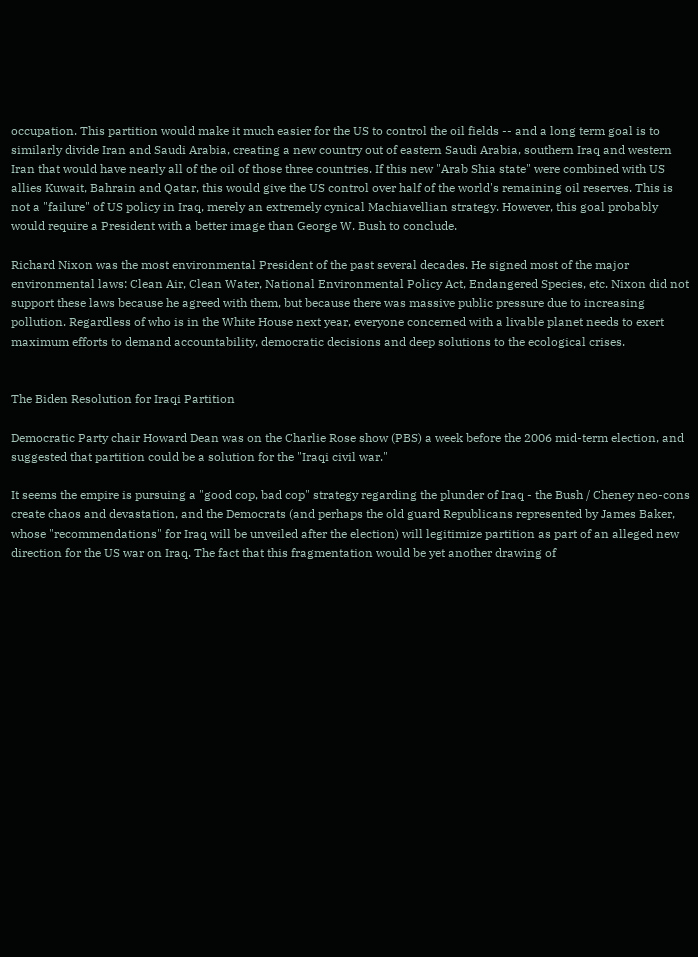occupation. This partition would make it much easier for the US to control the oil fields -- and a long term goal is to similarly divide Iran and Saudi Arabia, creating a new country out of eastern Saudi Arabia, southern Iraq and western Iran that would have nearly all of the oil of those three countries. If this new "Arab Shia state" were combined with US allies Kuwait, Bahrain and Qatar, this would give the US control over half of the world's remaining oil reserves. This is not a "failure" of US policy in Iraq, merely an extremely cynical Machiavellian strategy. However, this goal probably would require a President with a better image than George W. Bush to conclude.

Richard Nixon was the most environmental President of the past several decades. He signed most of the major environmental laws: Clean Air, Clean Water, National Environmental Policy Act, Endangered Species, etc. Nixon did not support these laws because he agreed with them, but because there was massive public pressure due to increasing pollution. Regardless of who is in the White House next year, everyone concerned with a livable planet needs to exert maximum efforts to demand accountability, democratic decisions and deep solutions to the ecological crises.


The Biden Resolution for Iraqi Partition

Democratic Party chair Howard Dean was on the Charlie Rose show (PBS) a week before the 2006 mid-term election, and suggested that partition could be a solution for the "Iraqi civil war."

It seems the empire is pursuing a "good cop, bad cop" strategy regarding the plunder of Iraq - the Bush / Cheney neo-cons create chaos and devastation, and the Democrats (and perhaps the old guard Republicans represented by James Baker, whose "recommendations" for Iraq will be unveiled after the election) will legitimize partition as part of an alleged new direction for the US war on Iraq. The fact that this fragmentation would be yet another drawing of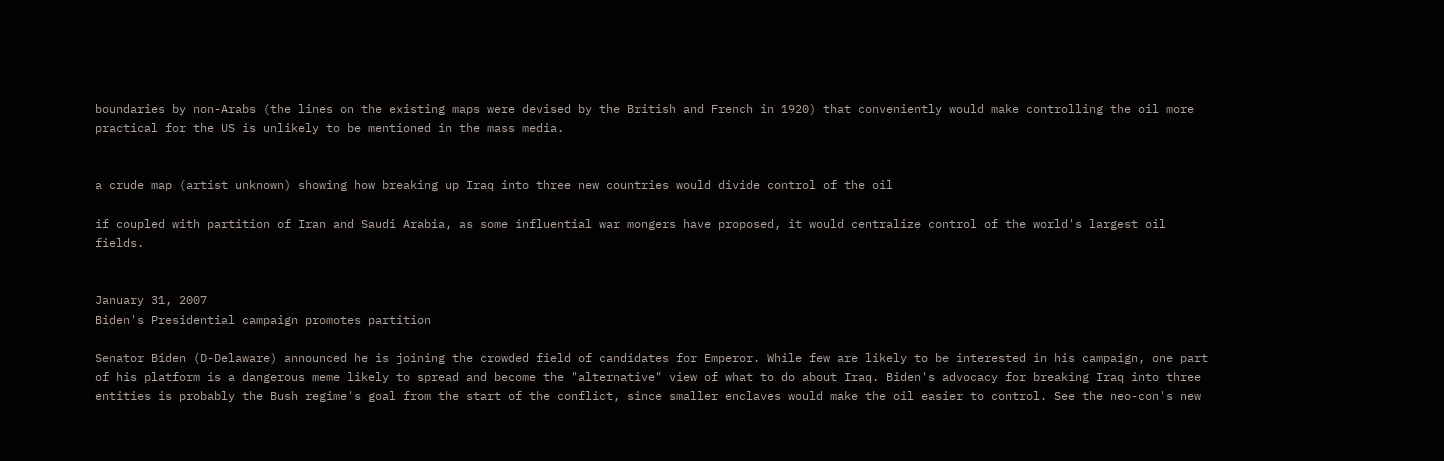boundaries by non-Arabs (the lines on the existing maps were devised by the British and French in 1920) that conveniently would make controlling the oil more practical for the US is unlikely to be mentioned in the mass media.


a crude map (artist unknown) showing how breaking up Iraq into three new countries would divide control of the oil

if coupled with partition of Iran and Saudi Arabia, as some influential war mongers have proposed, it would centralize control of the world's largest oil fields.


January 31, 2007
Biden's Presidential campaign promotes partition

Senator Biden (D-Delaware) announced he is joining the crowded field of candidates for Emperor. While few are likely to be interested in his campaign, one part of his platform is a dangerous meme likely to spread and become the "alternative" view of what to do about Iraq. Biden's advocacy for breaking Iraq into three entities is probably the Bush regime's goal from the start of the conflict, since smaller enclaves would make the oil easier to control. See the neo-con's new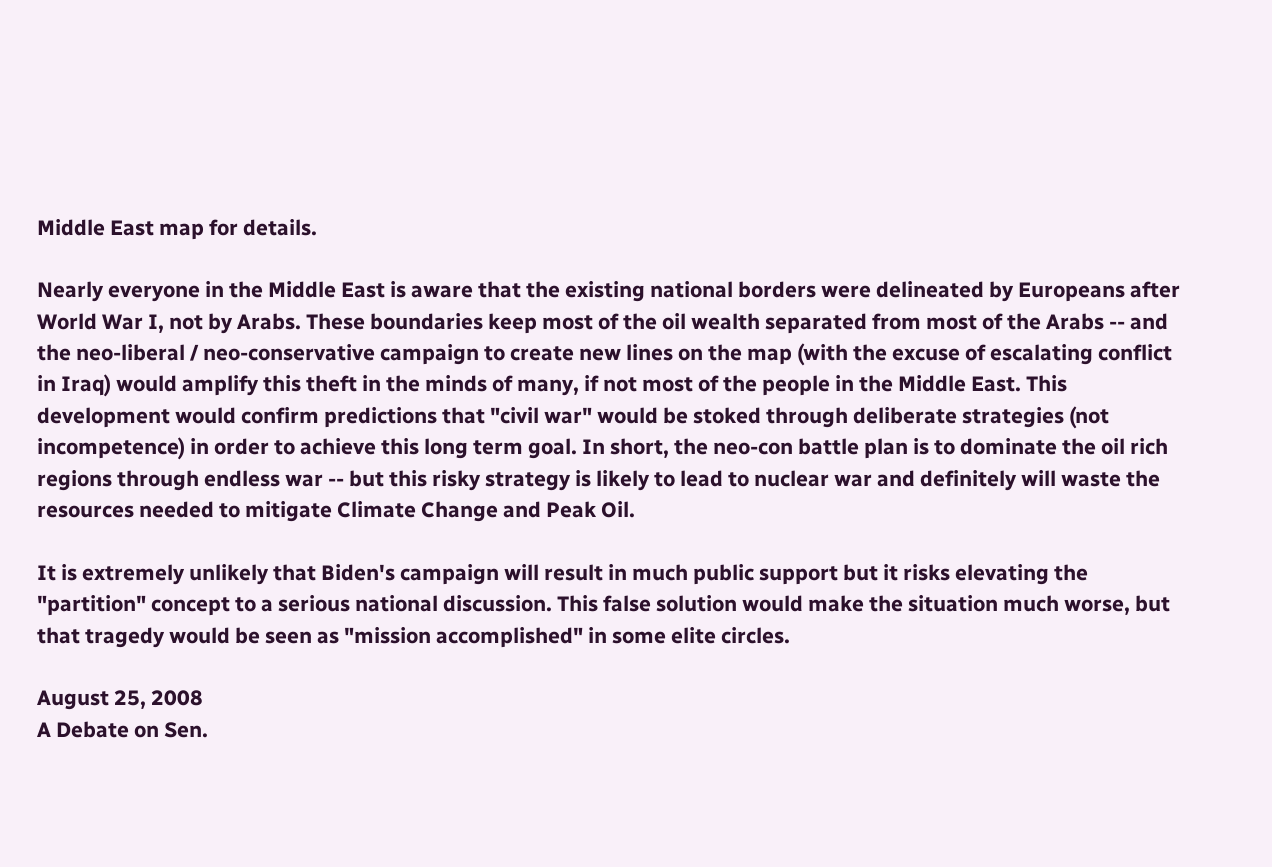Middle East map for details.

Nearly everyone in the Middle East is aware that the existing national borders were delineated by Europeans after World War I, not by Arabs. These boundaries keep most of the oil wealth separated from most of the Arabs -- and the neo-liberal / neo-conservative campaign to create new lines on the map (with the excuse of escalating conflict in Iraq) would amplify this theft in the minds of many, if not most of the people in the Middle East. This development would confirm predictions that "civil war" would be stoked through deliberate strategies (not incompetence) in order to achieve this long term goal. In short, the neo-con battle plan is to dominate the oil rich regions through endless war -- but this risky strategy is likely to lead to nuclear war and definitely will waste the resources needed to mitigate Climate Change and Peak Oil.

It is extremely unlikely that Biden's campaign will result in much public support but it risks elevating the "partition" concept to a serious national discussion. This false solution would make the situation much worse, but that tragedy would be seen as "mission accomplished" in some elite circles.

August 25, 2008
A Debate on Sen.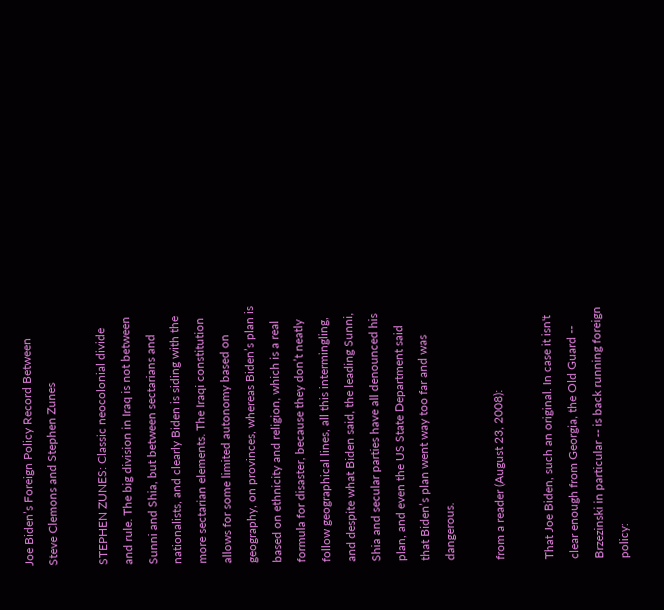Joe Biden’s Foreign Policy Record Between Steve Clemons and Stephen Zunes

STEPHEN ZUNES: Classic neocolonial divide and rule. The big division in Iraq is not between Sunni and Shia, but between sectarians and nationalists, and clearly Biden is siding with the more sectarian elements. The Iraqi constitution allows for some limited autonomy based on geography, on provinces, whereas Biden’s plan is based on ethnicity and religion, which is a real formula for disaster, because they don’t neatly follow geographical lines, all this intermingling, and despite what Biden said, the leading Sunni, Shia and secular parties have all denounced his plan, and even the US State Department said that Biden’s plan went way too far and was dangerous.

from a reader (August 23, 2008):

That Joe Biden, such an original. In case it isn't clear enough from Georgia, the Old Guard -- Brzezinski in particular -- is back running foreign policy: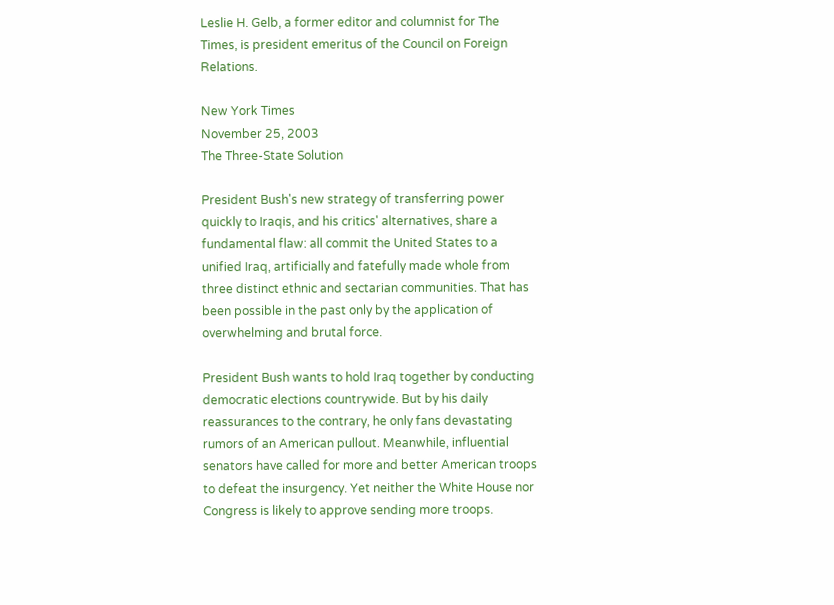Leslie H. Gelb, a former editor and columnist for The Times, is president emeritus of the Council on Foreign Relations.

New York Times
November 25, 2003
The Three-State Solution

President Bush's new strategy of transferring power quickly to Iraqis, and his critics' alternatives, share a fundamental flaw: all commit the United States to a unified Iraq, artificially and fatefully made whole from three distinct ethnic and sectarian communities. That has been possible in the past only by the application of overwhelming and brutal force.

President Bush wants to hold Iraq together by conducting democratic elections countrywide. But by his daily reassurances to the contrary, he only fans devastating rumors of an American pullout. Meanwhile, influential senators have called for more and better American troops to defeat the insurgency. Yet neither the White House nor Congress is likely to approve sending more troops.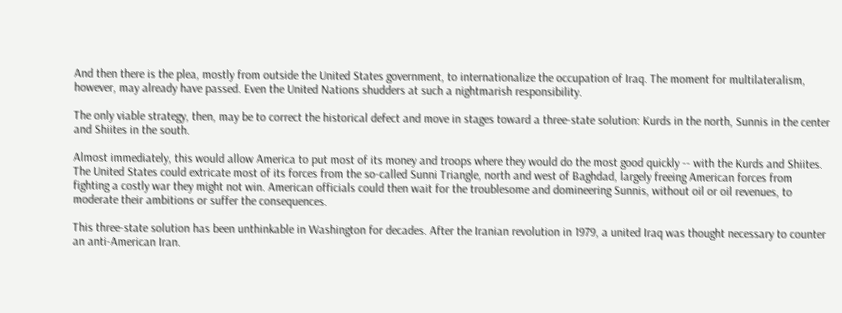And then there is the plea, mostly from outside the United States government, to internationalize the occupation of Iraq. The moment for multilateralism, however, may already have passed. Even the United Nations shudders at such a nightmarish responsibility.

The only viable strategy, then, may be to correct the historical defect and move in stages toward a three-state solution: Kurds in the north, Sunnis in the center and Shiites in the south.

Almost immediately, this would allow America to put most of its money and troops where they would do the most good quickly -- with the Kurds and Shiites. The United States could extricate most of its forces from the so-called Sunni Triangle, north and west of Baghdad, largely freeing American forces from fighting a costly war they might not win. American officials could then wait for the troublesome and domineering Sunnis, without oil or oil revenues, to moderate their ambitions or suffer the consequences.

This three-state solution has been unthinkable in Washington for decades. After the Iranian revolution in 1979, a united Iraq was thought necessary to counter an anti-American Iran.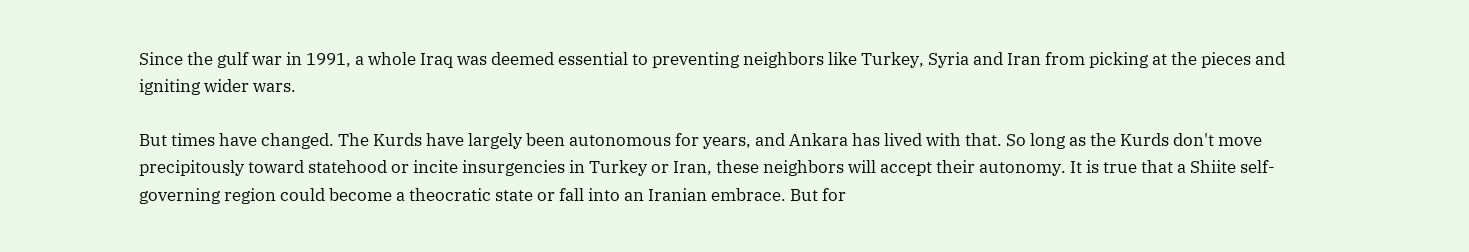Since the gulf war in 1991, a whole Iraq was deemed essential to preventing neighbors like Turkey, Syria and Iran from picking at the pieces and igniting wider wars.

But times have changed. The Kurds have largely been autonomous for years, and Ankara has lived with that. So long as the Kurds don't move precipitously toward statehood or incite insurgencies in Turkey or Iran, these neighbors will accept their autonomy. It is true that a Shiite self-governing region could become a theocratic state or fall into an Iranian embrace. But for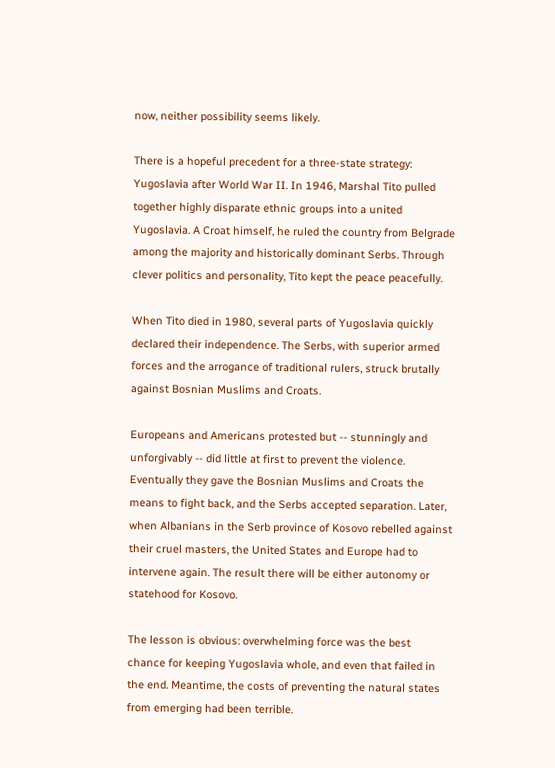now, neither possibility seems likely.

There is a hopeful precedent for a three-state strategy: Yugoslavia after World War II. In 1946, Marshal Tito pulled together highly disparate ethnic groups into a united Yugoslavia. A Croat himself, he ruled the country from Belgrade among the majority and historically dominant Serbs. Through clever politics and personality, Tito kept the peace peacefully.

When Tito died in 1980, several parts of Yugoslavia quickly declared their independence. The Serbs, with superior armed forces and the arrogance of traditional rulers, struck brutally against Bosnian Muslims and Croats.

Europeans and Americans protested but -- stunningly and unforgivably -- did little at first to prevent the violence. Eventually they gave the Bosnian Muslims and Croats the means to fight back, and the Serbs accepted separation. Later, when Albanians in the Serb province of Kosovo rebelled against their cruel masters, the United States and Europe had to intervene again. The result there will be either autonomy or statehood for Kosovo.

The lesson is obvious: overwhelming force was the best chance for keeping Yugoslavia whole, and even that failed in the end. Meantime, the costs of preventing the natural states from emerging had been terrible.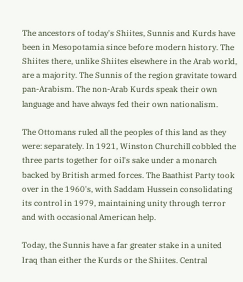The ancestors of today's Shiites, Sunnis and Kurds have been in Mesopotamia since before modern history. The Shiites there, unlike Shiites elsewhere in the Arab world, are a majority. The Sunnis of the region gravitate toward pan-Arabism. The non-Arab Kurds speak their own language and have always fed their own nationalism.

The Ottomans ruled all the peoples of this land as they were: separately. In 1921, Winston Churchill cobbled the three parts together for oil's sake under a monarch backed by British armed forces. The Baathist Party took over in the 1960's, with Saddam Hussein consolidating its control in 1979, maintaining unity through terror and with occasional American help.

Today, the Sunnis have a far greater stake in a united Iraq than either the Kurds or the Shiites. Central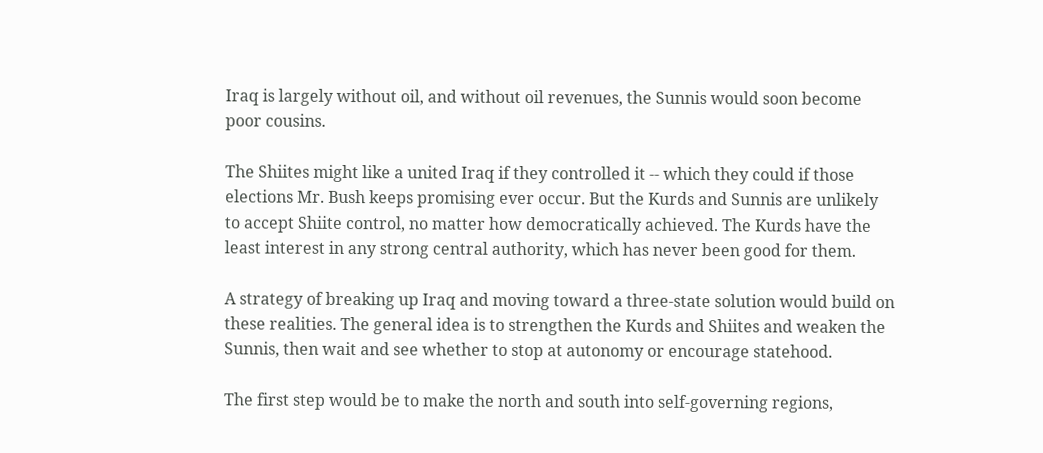Iraq is largely without oil, and without oil revenues, the Sunnis would soon become poor cousins.

The Shiites might like a united Iraq if they controlled it -- which they could if those elections Mr. Bush keeps promising ever occur. But the Kurds and Sunnis are unlikely to accept Shiite control, no matter how democratically achieved. The Kurds have the least interest in any strong central authority, which has never been good for them.

A strategy of breaking up Iraq and moving toward a three-state solution would build on these realities. The general idea is to strengthen the Kurds and Shiites and weaken the Sunnis, then wait and see whether to stop at autonomy or encourage statehood.

The first step would be to make the north and south into self-governing regions,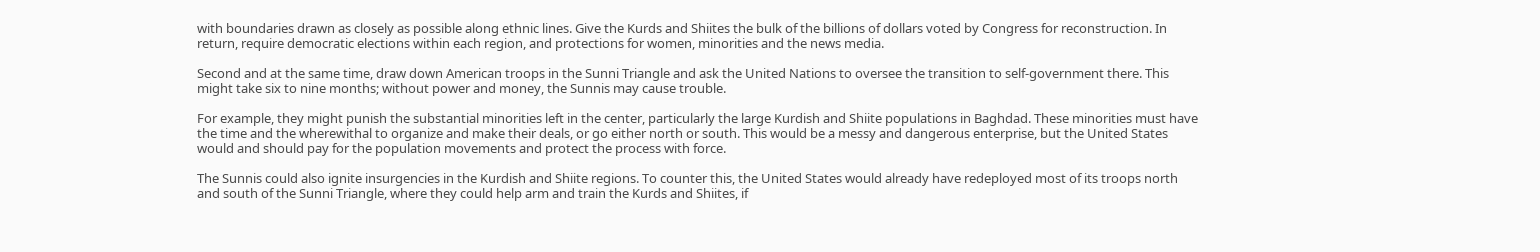with boundaries drawn as closely as possible along ethnic lines. Give the Kurds and Shiites the bulk of the billions of dollars voted by Congress for reconstruction. In return, require democratic elections within each region, and protections for women, minorities and the news media.

Second and at the same time, draw down American troops in the Sunni Triangle and ask the United Nations to oversee the transition to self-government there. This might take six to nine months; without power and money, the Sunnis may cause trouble.

For example, they might punish the substantial minorities left in the center, particularly the large Kurdish and Shiite populations in Baghdad. These minorities must have the time and the wherewithal to organize and make their deals, or go either north or south. This would be a messy and dangerous enterprise, but the United States would and should pay for the population movements and protect the process with force.

The Sunnis could also ignite insurgencies in the Kurdish and Shiite regions. To counter this, the United States would already have redeployed most of its troops north and south of the Sunni Triangle, where they could help arm and train the Kurds and Shiites, if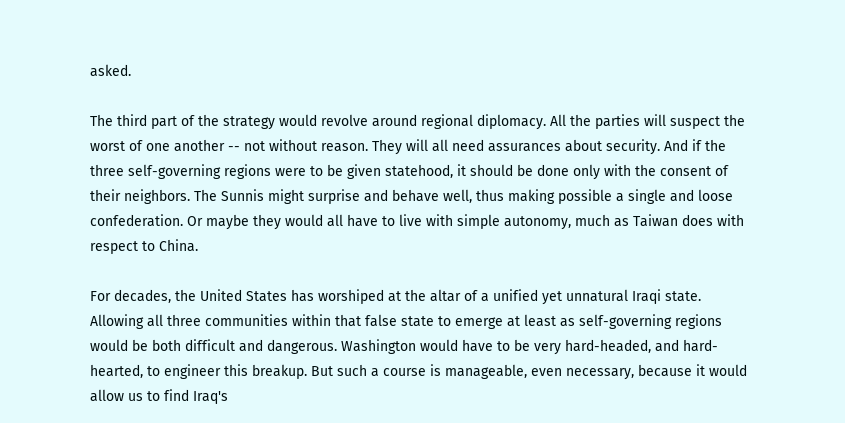asked.

The third part of the strategy would revolve around regional diplomacy. All the parties will suspect the worst of one another -- not without reason. They will all need assurances about security. And if the three self-governing regions were to be given statehood, it should be done only with the consent of their neighbors. The Sunnis might surprise and behave well, thus making possible a single and loose confederation. Or maybe they would all have to live with simple autonomy, much as Taiwan does with respect to China.

For decades, the United States has worshiped at the altar of a unified yet unnatural Iraqi state. Allowing all three communities within that false state to emerge at least as self-governing regions would be both difficult and dangerous. Washington would have to be very hard-headed, and hard-hearted, to engineer this breakup. But such a course is manageable, even necessary, because it would allow us to find Iraq's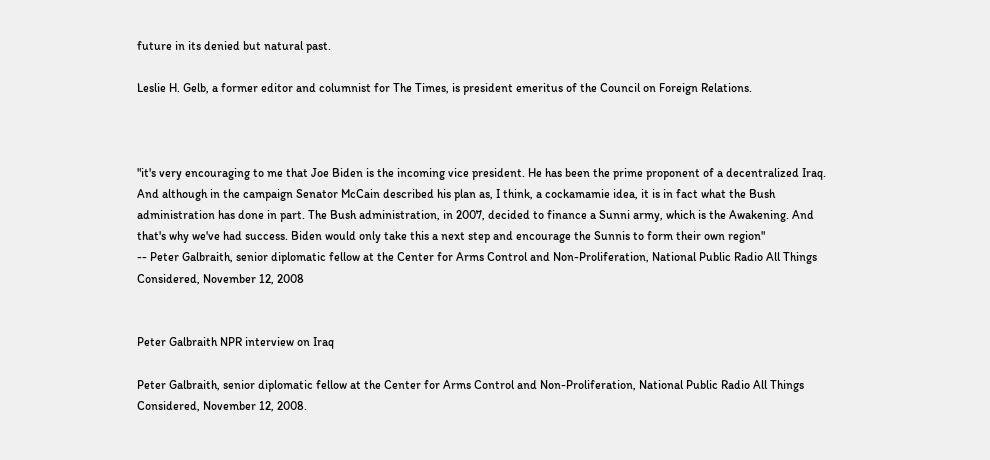future in its denied but natural past.

Leslie H. Gelb, a former editor and columnist for The Times, is president emeritus of the Council on Foreign Relations.



"it's very encouraging to me that Joe Biden is the incoming vice president. He has been the prime proponent of a decentralized Iraq. And although in the campaign Senator McCain described his plan as, I think, a cockamamie idea, it is in fact what the Bush administration has done in part. The Bush administration, in 2007, decided to finance a Sunni army, which is the Awakening. And that's why we've had success. Biden would only take this a next step and encourage the Sunnis to form their own region"
-- Peter Galbraith, senior diplomatic fellow at the Center for Arms Control and Non-Proliferation, National Public Radio All Things Considered, November 12, 2008


Peter Galbraith NPR interview on Iraq

Peter Galbraith, senior diplomatic fellow at the Center for Arms Control and Non-Proliferation, National Public Radio All Things Considered, November 12, 2008.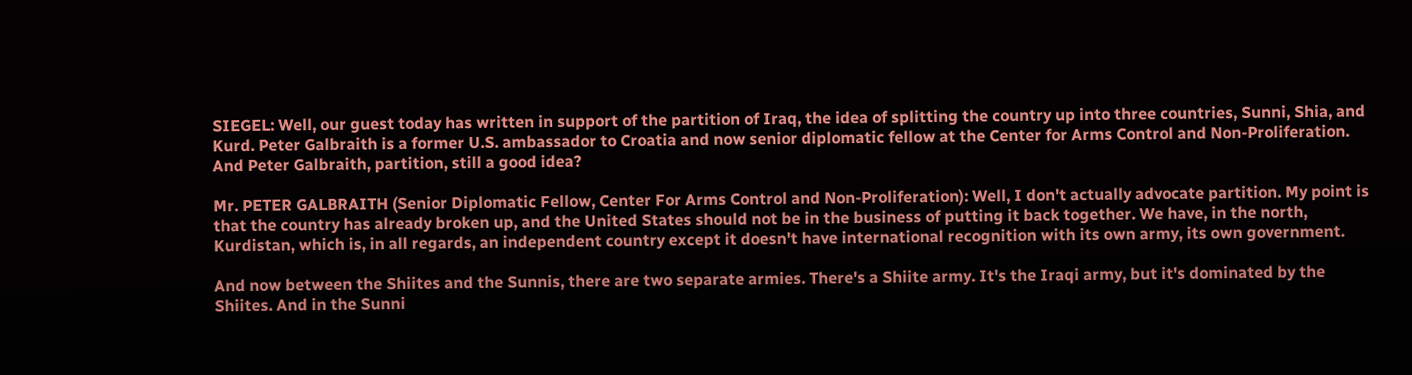SIEGEL: Well, our guest today has written in support of the partition of Iraq, the idea of splitting the country up into three countries, Sunni, Shia, and Kurd. Peter Galbraith is a former U.S. ambassador to Croatia and now senior diplomatic fellow at the Center for Arms Control and Non-Proliferation. And Peter Galbraith, partition, still a good idea?

Mr. PETER GALBRAITH (Senior Diplomatic Fellow, Center For Arms Control and Non-Proliferation): Well, I don't actually advocate partition. My point is that the country has already broken up, and the United States should not be in the business of putting it back together. We have, in the north, Kurdistan, which is, in all regards, an independent country except it doesn't have international recognition with its own army, its own government.

And now between the Shiites and the Sunnis, there are two separate armies. There's a Shiite army. It's the Iraqi army, but it's dominated by the Shiites. And in the Sunni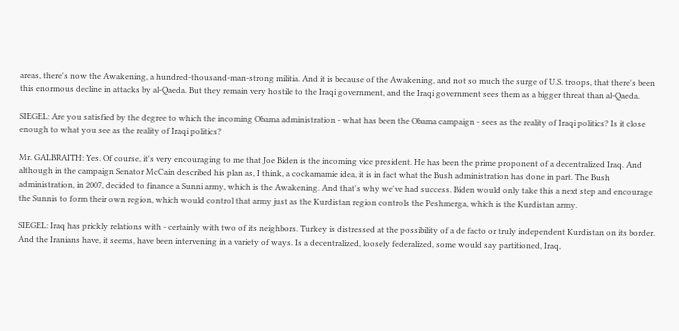areas, there's now the Awakening, a hundred-thousand-man-strong militia. And it is because of the Awakening, and not so much the surge of U.S. troops, that there's been this enormous decline in attacks by al-Qaeda. But they remain very hostile to the Iraqi government, and the Iraqi government sees them as a bigger threat than al-Qaeda.

SIEGEL: Are you satisfied by the degree to which the incoming Obama administration - what has been the Obama campaign - sees as the reality of Iraqi politics? Is it close enough to what you see as the reality of Iraqi politics?

Mr. GALBRAITH: Yes. Of course, it's very encouraging to me that Joe Biden is the incoming vice president. He has been the prime proponent of a decentralized Iraq. And although in the campaign Senator McCain described his plan as, I think, a cockamamie idea, it is in fact what the Bush administration has done in part. The Bush administration, in 2007, decided to finance a Sunni army, which is the Awakening. And that's why we've had success. Biden would only take this a next step and encourage the Sunnis to form their own region, which would control that army just as the Kurdistan region controls the Peshmerga, which is the Kurdistan army.

SIEGEL: Iraq has prickly relations with - certainly with two of its neighbors. Turkey is distressed at the possibility of a de facto or truly independent Kurdistan on its border. And the Iranians have, it seems, have been intervening in a variety of ways. Is a decentralized, loosely federalized, some would say partitioned, Iraq,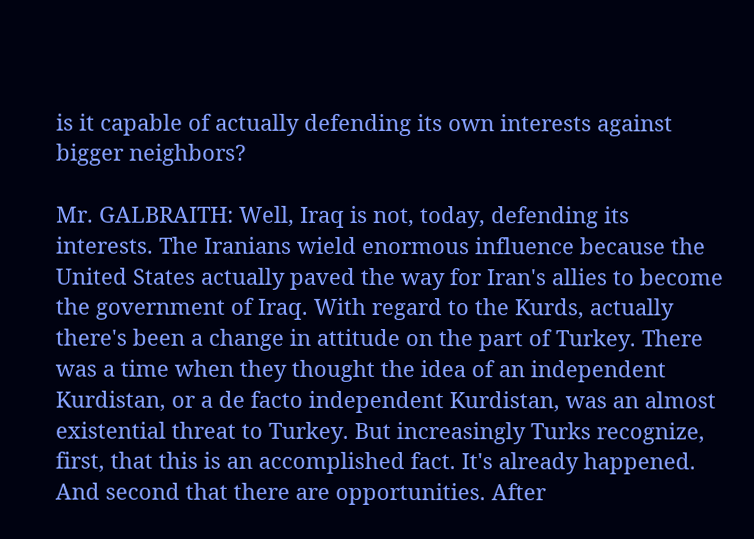is it capable of actually defending its own interests against bigger neighbors?

Mr. GALBRAITH: Well, Iraq is not, today, defending its interests. The Iranians wield enormous influence because the United States actually paved the way for Iran's allies to become the government of Iraq. With regard to the Kurds, actually there's been a change in attitude on the part of Turkey. There was a time when they thought the idea of an independent Kurdistan, or a de facto independent Kurdistan, was an almost existential threat to Turkey. But increasingly Turks recognize, first, that this is an accomplished fact. It's already happened. And second that there are opportunities. After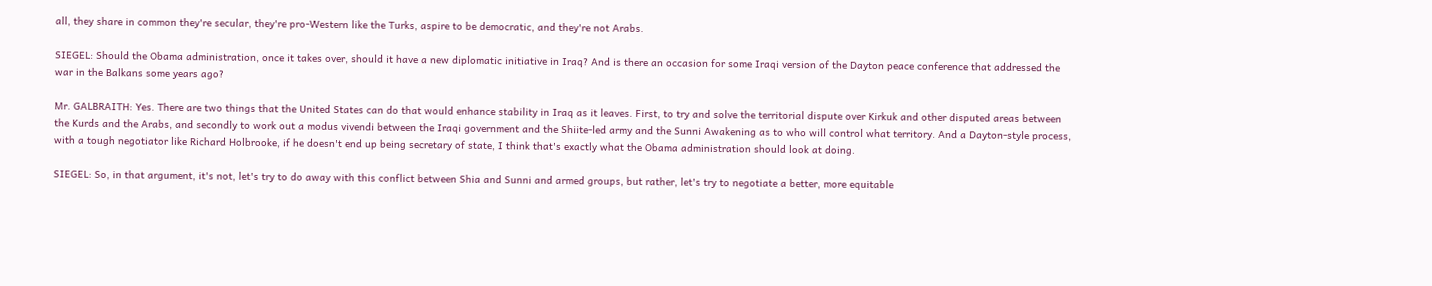all, they share in common they're secular, they're pro-Western like the Turks, aspire to be democratic, and they're not Arabs.

SIEGEL: Should the Obama administration, once it takes over, should it have a new diplomatic initiative in Iraq? And is there an occasion for some Iraqi version of the Dayton peace conference that addressed the war in the Balkans some years ago?

Mr. GALBRAITH: Yes. There are two things that the United States can do that would enhance stability in Iraq as it leaves. First, to try and solve the territorial dispute over Kirkuk and other disputed areas between the Kurds and the Arabs, and secondly to work out a modus vivendi between the Iraqi government and the Shiite-led army and the Sunni Awakening as to who will control what territory. And a Dayton-style process, with a tough negotiator like Richard Holbrooke, if he doesn't end up being secretary of state, I think that's exactly what the Obama administration should look at doing.

SIEGEL: So, in that argument, it's not, let's try to do away with this conflict between Shia and Sunni and armed groups, but rather, let's try to negotiate a better, more equitable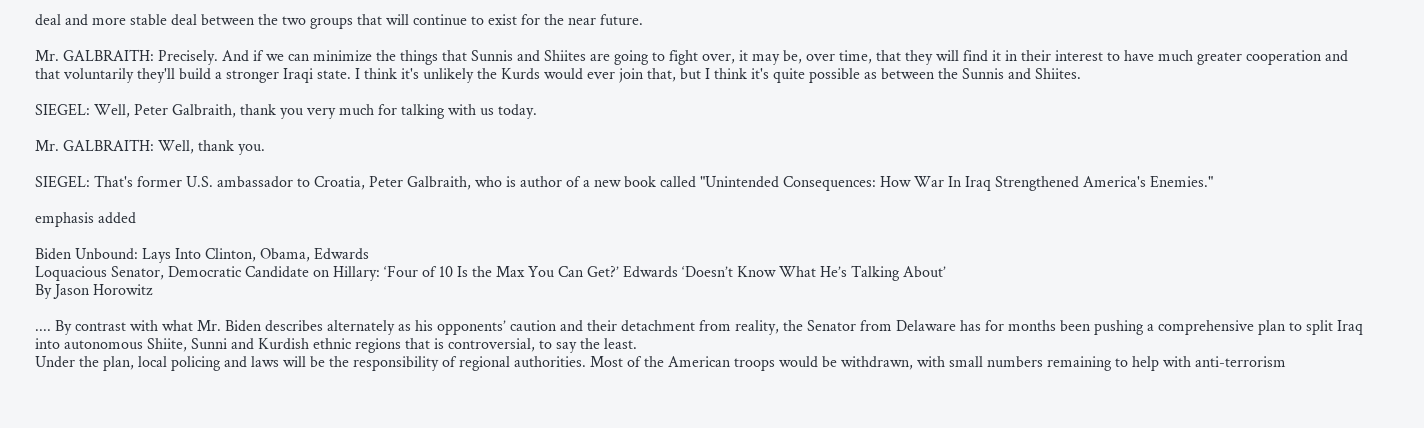deal and more stable deal between the two groups that will continue to exist for the near future.

Mr. GALBRAITH: Precisely. And if we can minimize the things that Sunnis and Shiites are going to fight over, it may be, over time, that they will find it in their interest to have much greater cooperation and that voluntarily they'll build a stronger Iraqi state. I think it's unlikely the Kurds would ever join that, but I think it's quite possible as between the Sunnis and Shiites.

SIEGEL: Well, Peter Galbraith, thank you very much for talking with us today.

Mr. GALBRAITH: Well, thank you.

SIEGEL: That's former U.S. ambassador to Croatia, Peter Galbraith, who is author of a new book called "Unintended Consequences: How War In Iraq Strengthened America's Enemies."

emphasis added

Biden Unbound: Lays Into Clinton, Obama, Edwards
Loquacious Senator, Democratic Candidate on Hillary: ‘Four of 10 Is the Max You Can Get?’ Edwards ‘Doesn’t Know What He’s Talking About’
By Jason Horowitz

.... By contrast with what Mr. Biden describes alternately as his opponents’ caution and their detachment from reality, the Senator from Delaware has for months been pushing a comprehensive plan to split Iraq into autonomous Shiite, Sunni and Kurdish ethnic regions that is controversial, to say the least.
Under the plan, local policing and laws will be the responsibility of regional authorities. Most of the American troops would be withdrawn, with small numbers remaining to help with anti-terrorism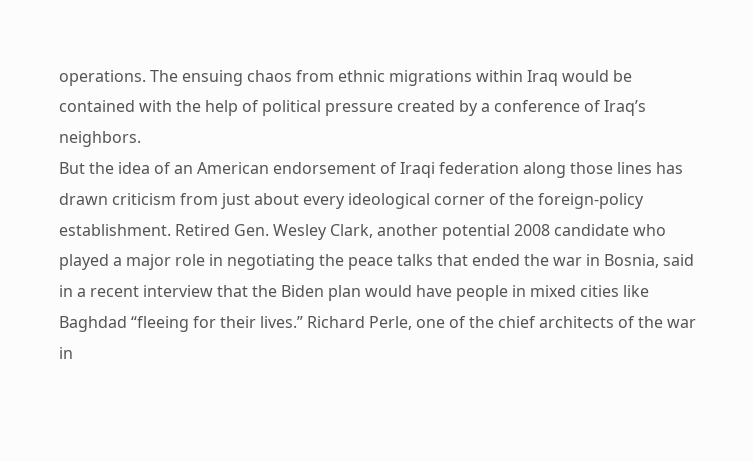operations. The ensuing chaos from ethnic migrations within Iraq would be contained with the help of political pressure created by a conference of Iraq’s neighbors.
But the idea of an American endorsement of Iraqi federation along those lines has drawn criticism from just about every ideological corner of the foreign-policy establishment. Retired Gen. Wesley Clark, another potential 2008 candidate who played a major role in negotiating the peace talks that ended the war in Bosnia, said in a recent interview that the Biden plan would have people in mixed cities like Baghdad “fleeing for their lives.” Richard Perle, one of the chief architects of the war in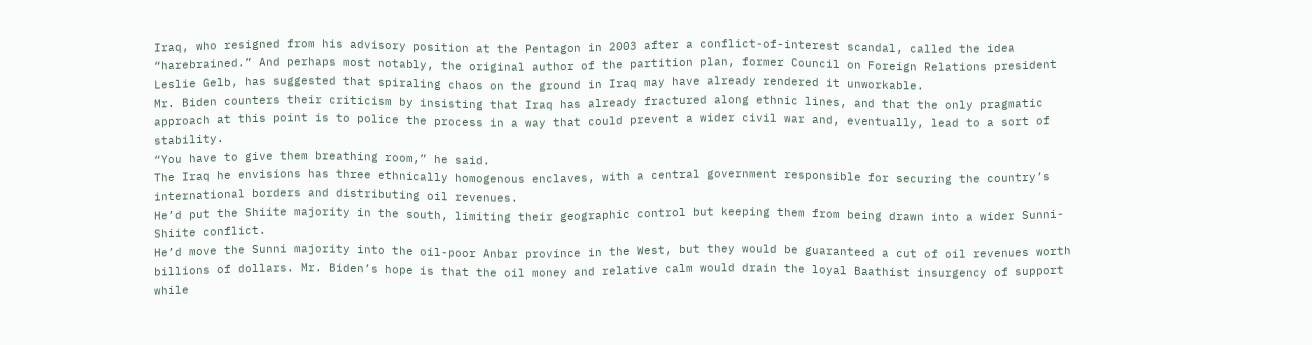Iraq, who resigned from his advisory position at the Pentagon in 2003 after a conflict-of-interest scandal, called the idea “harebrained.” And perhaps most notably, the original author of the partition plan, former Council on Foreign Relations president Leslie Gelb, has suggested that spiraling chaos on the ground in Iraq may have already rendered it unworkable.
Mr. Biden counters their criticism by insisting that Iraq has already fractured along ethnic lines, and that the only pragmatic approach at this point is to police the process in a way that could prevent a wider civil war and, eventually, lead to a sort of stability.
“You have to give them breathing room,” he said.
The Iraq he envisions has three ethnically homogenous enclaves, with a central government responsible for securing the country’s international borders and distributing oil revenues.
He’d put the Shiite majority in the south, limiting their geographic control but keeping them from being drawn into a wider Sunni-Shiite conflict.
He’d move the Sunni majority into the oil-poor Anbar province in the West, but they would be guaranteed a cut of oil revenues worth billions of dollars. Mr. Biden’s hope is that the oil money and relative calm would drain the loyal Baathist insurgency of support while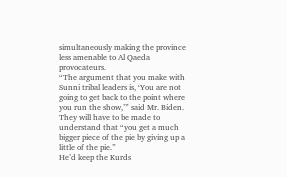simultaneously making the province less amenable to Al Qaeda provocateurs.
“The argument that you make with Sunni tribal leaders is, ‘You are not going to get back to the point where you run the show,’” said Mr. Biden. They will have to be made to understand that “you get a much bigger piece of the pie by giving up a little of the pie.”
He’d keep the Kurds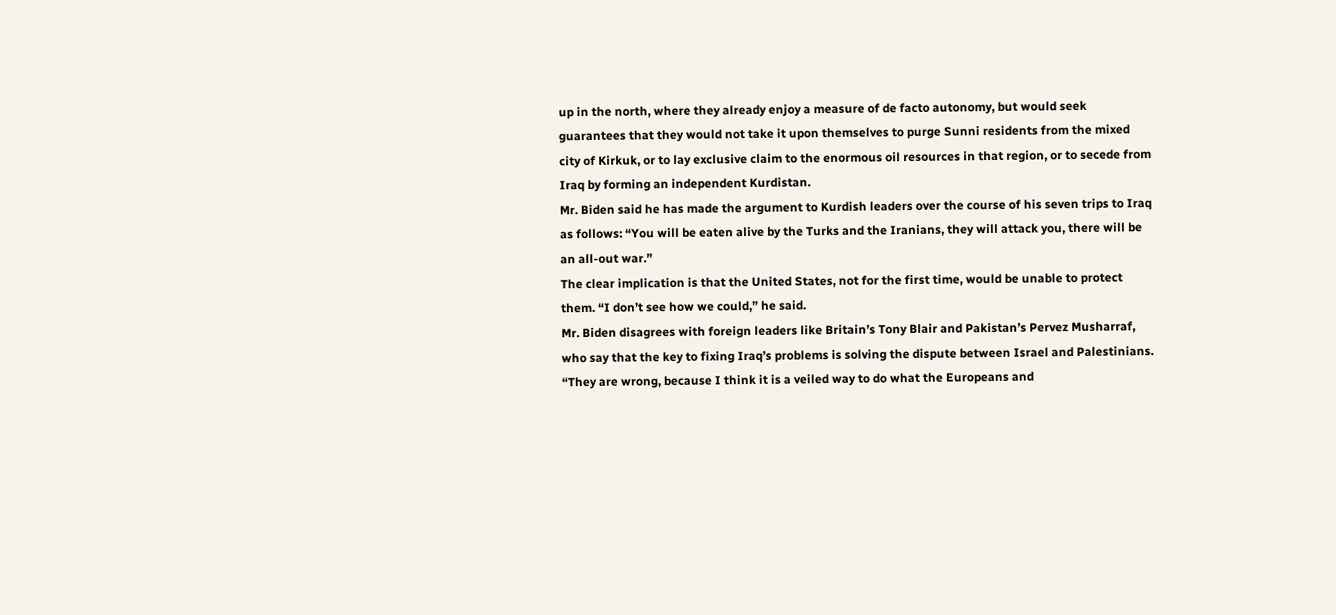up in the north, where they already enjoy a measure of de facto autonomy, but would seek guarantees that they would not take it upon themselves to purge Sunni residents from the mixed city of Kirkuk, or to lay exclusive claim to the enormous oil resources in that region, or to secede from Iraq by forming an independent Kurdistan.
Mr. Biden said he has made the argument to Kurdish leaders over the course of his seven trips to Iraq as follows: “You will be eaten alive by the Turks and the Iranians, they will attack you, there will be an all-out war.”
The clear implication is that the United States, not for the first time, would be unable to protect them. “I don’t see how we could,” he said.
Mr. Biden disagrees with foreign leaders like Britain’s Tony Blair and Pakistan’s Pervez Musharraf, who say that the key to fixing Iraq’s problems is solving the dispute between Israel and Palestinians.
“They are wrong, because I think it is a veiled way to do what the Europeans and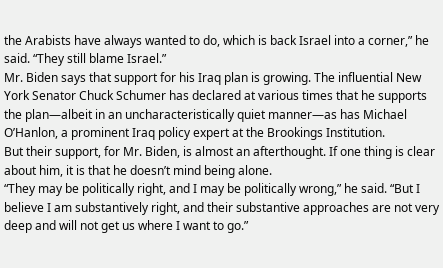the Arabists have always wanted to do, which is back Israel into a corner,” he said. “They still blame Israel.”
Mr. Biden says that support for his Iraq plan is growing. The influential New York Senator Chuck Schumer has declared at various times that he supports the plan—albeit in an uncharacteristically quiet manner—as has Michael O’Hanlon, a prominent Iraq policy expert at the Brookings Institution.
But their support, for Mr. Biden, is almost an afterthought. If one thing is clear about him, it is that he doesn’t mind being alone.
“They may be politically right, and I may be politically wrong,” he said. “But I believe I am substantively right, and their substantive approaches are not very deep and will not get us where I want to go.”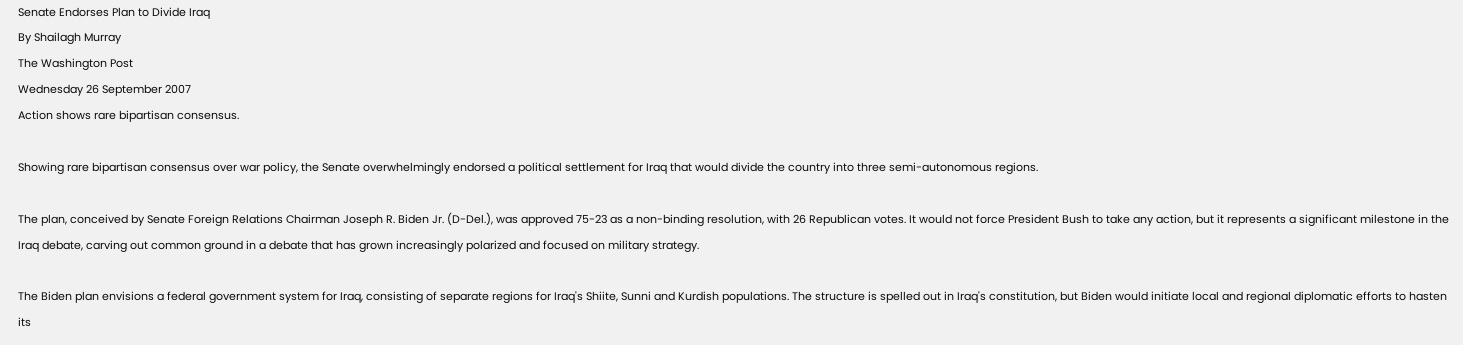Senate Endorses Plan to Divide Iraq
By Shailagh Murray
The Washington Post
Wednesday 26 September 2007
Action shows rare bipartisan consensus.

Showing rare bipartisan consensus over war policy, the Senate overwhelmingly endorsed a political settlement for Iraq that would divide the country into three semi-autonomous regions.

The plan, conceived by Senate Foreign Relations Chairman Joseph R. Biden Jr. (D-Del.), was approved 75-23 as a non-binding resolution, with 26 Republican votes. It would not force President Bush to take any action, but it represents a significant milestone in the Iraq debate, carving out common ground in a debate that has grown increasingly polarized and focused on military strategy.

The Biden plan envisions a federal government system for Iraq, consisting of separate regions for Iraq's Shiite, Sunni and Kurdish populations. The structure is spelled out in Iraq's constitution, but Biden would initiate local and regional diplomatic efforts to hasten its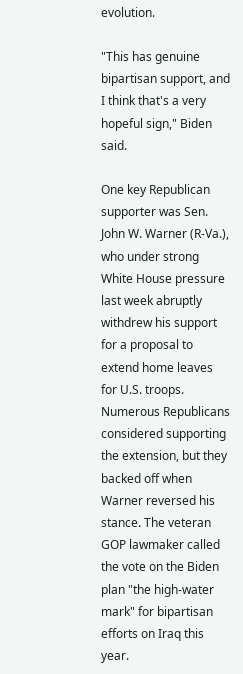evolution.

"This has genuine bipartisan support, and I think that's a very hopeful sign," Biden said.

One key Republican supporter was Sen. John W. Warner (R-Va.), who under strong White House pressure last week abruptly withdrew his support for a proposal to extend home leaves for U.S. troops. Numerous Republicans considered supporting the extension, but they backed off when Warner reversed his stance. The veteran GOP lawmaker called the vote on the Biden plan "the high-water mark" for bipartisan efforts on Iraq this year.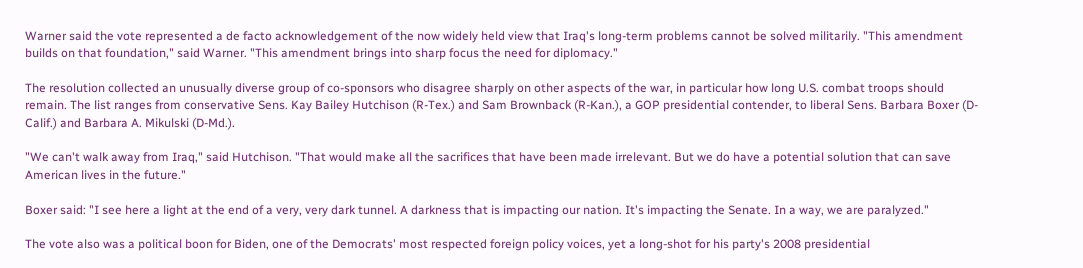Warner said the vote represented a de facto acknowledgement of the now widely held view that Iraq's long-term problems cannot be solved militarily. "This amendment builds on that foundation," said Warner. "This amendment brings into sharp focus the need for diplomacy."

The resolution collected an unusually diverse group of co-sponsors who disagree sharply on other aspects of the war, in particular how long U.S. combat troops should remain. The list ranges from conservative Sens. Kay Bailey Hutchison (R-Tex.) and Sam Brownback (R-Kan.), a GOP presidential contender, to liberal Sens. Barbara Boxer (D-Calif.) and Barbara A. Mikulski (D-Md.).

"We can't walk away from Iraq," said Hutchison. "That would make all the sacrifices that have been made irrelevant. But we do have a potential solution that can save American lives in the future."

Boxer said: "I see here a light at the end of a very, very dark tunnel. A darkness that is impacting our nation. It's impacting the Senate. In a way, we are paralyzed."

The vote also was a political boon for Biden, one of the Democrats' most respected foreign policy voices, yet a long-shot for his party's 2008 presidential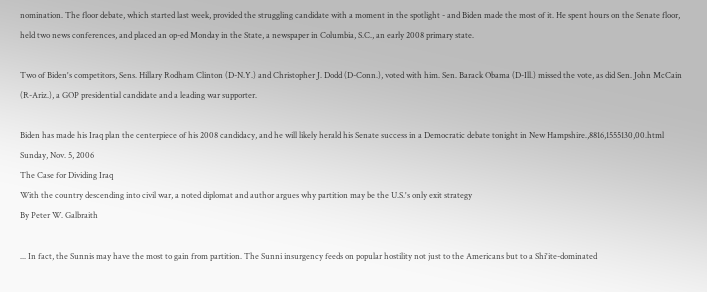nomination. The floor debate, which started last week, provided the struggling candidate with a moment in the spotlight - and Biden made the most of it. He spent hours on the Senate floor, held two news conferences, and placed an op-ed Monday in the State, a newspaper in Columbia, S.C., an early 2008 primary state.

Two of Biden's competitors, Sens. Hillary Rodham Clinton (D-N.Y.) and Christopher J. Dodd (D-Conn.), voted with him. Sen. Barack Obama (D-Ill.) missed the vote, as did Sen. John McCain (R-Ariz.), a GOP presidential candidate and a leading war supporter.

Biden has made his Iraq plan the centerpiece of his 2008 candidacy, and he will likely herald his Senate success in a Democratic debate tonight in New Hampshire.,8816,1555130,00.html
Sunday, Nov. 5, 2006
The Case for Dividing Iraq
With the country descending into civil war, a noted diplomat and author argues why partition may be the U.S.'s only exit strategy
By Peter W. Galbraith

... In fact, the Sunnis may have the most to gain from partition. The Sunni insurgency feeds on popular hostility not just to the Americans but to a Shi'ite-dominated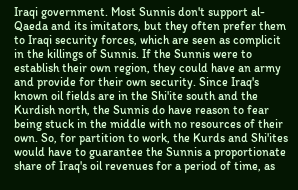Iraqi government. Most Sunnis don't support al-Qaeda and its imitators, but they often prefer them to Iraqi security forces, which are seen as complicit in the killings of Sunnis. If the Sunnis were to establish their own region, they could have an army and provide for their own security. Since Iraq's known oil fields are in the Shi'ite south and the Kurdish north, the Sunnis do have reason to fear being stuck in the middle with no resources of their own. So, for partition to work, the Kurds and Shi'ites would have to guarantee the Sunnis a proportionate share of Iraq's oil revenues for a period of time, as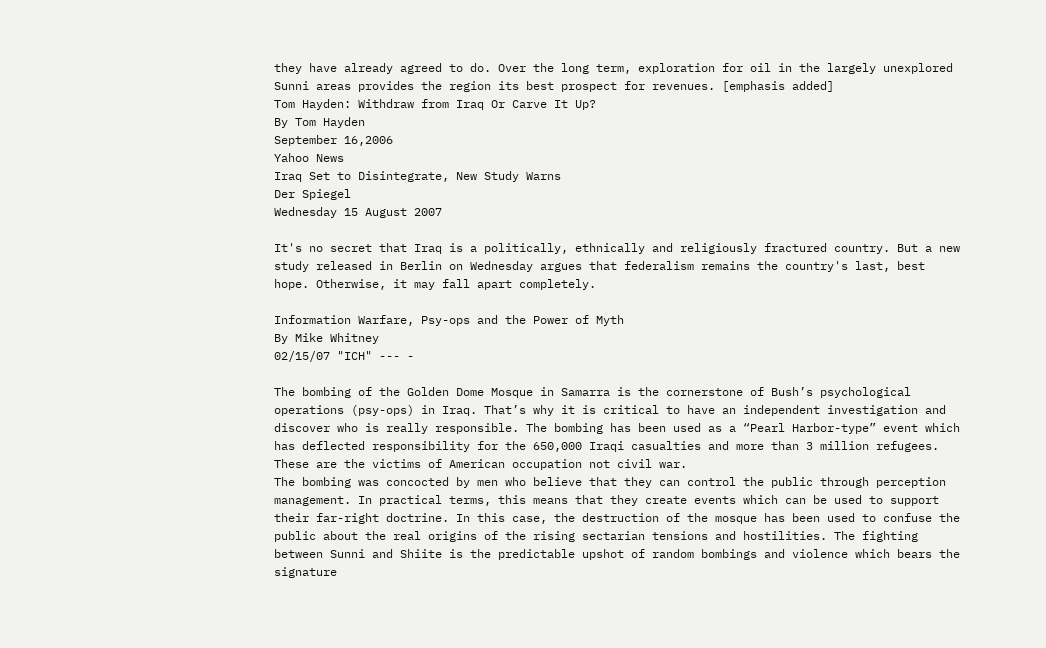they have already agreed to do. Over the long term, exploration for oil in the largely unexplored Sunni areas provides the region its best prospect for revenues. [emphasis added]
Tom Hayden: Withdraw from Iraq Or Carve It Up?
By Tom Hayden
September 16,2006
Yahoo News
Iraq Set to Disintegrate, New Study Warns
Der Spiegel
Wednesday 15 August 2007

It's no secret that Iraq is a politically, ethnically and religiously fractured country. But a new study released in Berlin on Wednesday argues that federalism remains the country's last, best hope. Otherwise, it may fall apart completely.

Information Warfare, Psy-ops and the Power of Myth
By Mike Whitney
02/15/07 "ICH" --- -

The bombing of the Golden Dome Mosque in Samarra is the cornerstone of Bush’s psychological operations (psy-ops) in Iraq. That’s why it is critical to have an independent investigation and discover who is really responsible. The bombing has been used as a “Pearl Harbor-type” event which has deflected responsibility for the 650,000 Iraqi casualties and more than 3 million refugees. These are the victims of American occupation not civil war.
The bombing was concocted by men who believe that they can control the public through perception management. In practical terms, this means that they create events which can be used to support their far-right doctrine. In this case, the destruction of the mosque has been used to confuse the public about the real origins of the rising sectarian tensions and hostilities. The fighting between Sunni and Shiite is the predictable upshot of random bombings and violence which bears the signature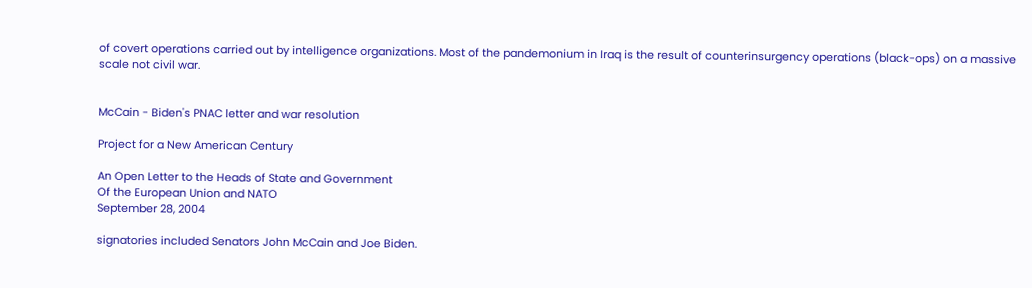of covert operations carried out by intelligence organizations. Most of the pandemonium in Iraq is the result of counterinsurgency operations (black-ops) on a massive scale not civil war.


McCain - Biden's PNAC letter and war resolution

Project for a New American Century

An Open Letter to the Heads of State and Government
Of the European Union and NATO
September 28, 2004

signatories included Senators John McCain and Joe Biden.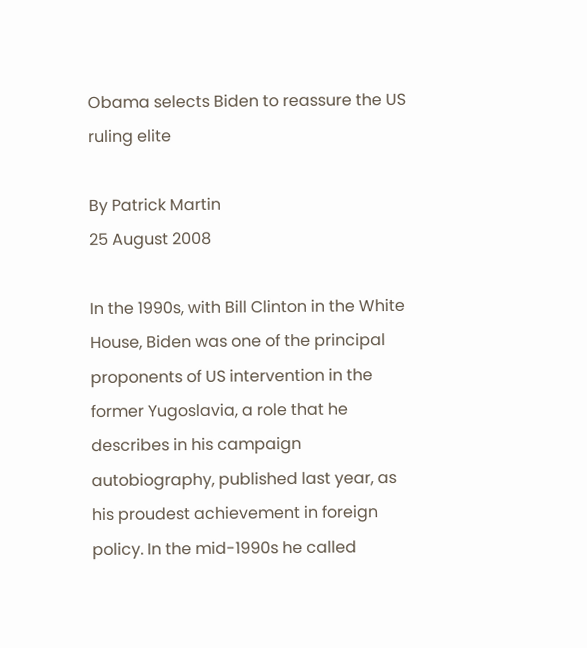Obama selects Biden to reassure the US ruling elite

By Patrick Martin
25 August 2008

In the 1990s, with Bill Clinton in the White House, Biden was one of the principal proponents of US intervention in the former Yugoslavia, a role that he describes in his campaign autobiography, published last year, as his proudest achievement in foreign policy. In the mid-1990s he called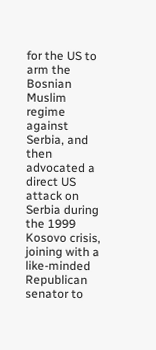for the US to arm the Bosnian Muslim regime against Serbia, and then advocated a direct US attack on Serbia during the 1999 Kosovo crisis, joining with a like-minded Republican senator to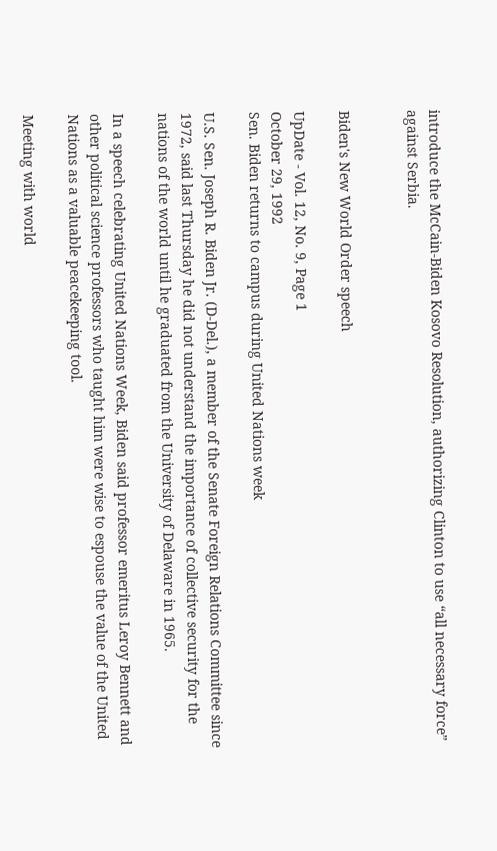introduce the McCain-Biden Kosovo Resolution, authorizing Clinton to use “all necessary force” against Serbia.


Biden's New World Order speech

UpDate - Vol. 12, No. 9, Page 1
October 29, 1992
Sen. Biden returns to campus during United Nations week

U.S. Sen. Joseph R. Biden Jr. (D-Del.), a member of the Senate Foreign Relations Committee since 1972, said last Thursday he did not understand the importance of collective security for the nations of the world until he graduated from the University of Delaware in 1965.

In a speech celebrating United Nations Week, Biden said professor emeritus Leroy Bennett and other political science professors who taught him were wise to espouse the value of the United Nations as a valuable peacekeeping tool.

Meeting with world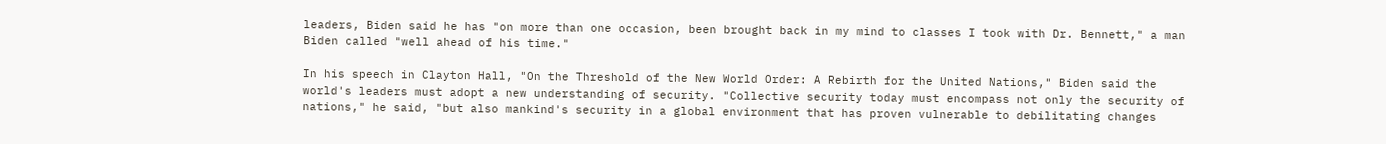leaders, Biden said he has "on more than one occasion, been brought back in my mind to classes I took with Dr. Bennett," a man Biden called "well ahead of his time."

In his speech in Clayton Hall, "On the Threshold of the New World Order: A Rebirth for the United Nations," Biden said the world's leaders must adopt a new understanding of security. "Collective security today must encompass not only the security of nations," he said, "but also mankind's security in a global environment that has proven vulnerable to debilitating changes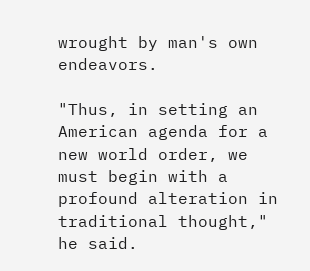wrought by man's own endeavors.

"Thus, in setting an American agenda for a new world order, we must begin with a profound alteration in traditional thought," he said.